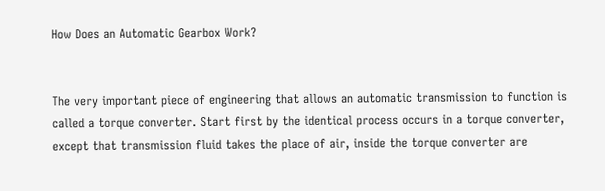How Does an Automatic Gearbox Work?


The very important piece of engineering that allows an automatic transmission to function is called a torque converter. Start first by the identical process occurs in a torque converter, except that transmission fluid takes the place of air, inside the torque converter are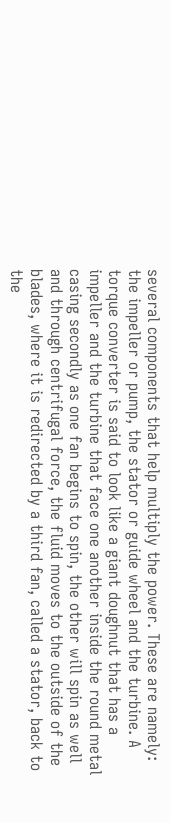several components that help multiply the power. These are namely: the impeller or pump, the stator or guide wheel and the turbine. A torque converter is said to look like a giant doughnut that has a impeller and the turbine that face one another inside the round metal casing secondly as one fan begins to spin, the other will spin as well and through centrifugal force, the fluid moves to the outside of the blades, where it is redirected by a third fan, called a stator, back to the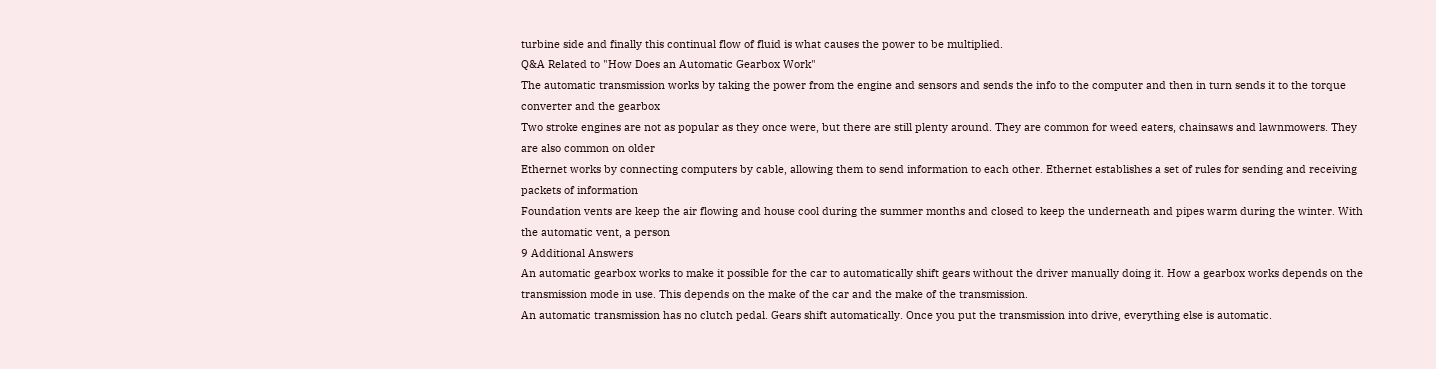turbine side and finally this continual flow of fluid is what causes the power to be multiplied.
Q&A Related to "How Does an Automatic Gearbox Work"
The automatic transmission works by taking the power from the engine and sensors and sends the info to the computer and then in turn sends it to the torque converter and the gearbox
Two stroke engines are not as popular as they once were, but there are still plenty around. They are common for weed eaters, chainsaws and lawnmowers. They are also common on older
Ethernet works by connecting computers by cable, allowing them to send information to each other. Ethernet establishes a set of rules for sending and receiving packets of information
Foundation vents are keep the air flowing and house cool during the summer months and closed to keep the underneath and pipes warm during the winter. With the automatic vent, a person
9 Additional Answers
An automatic gearbox works to make it possible for the car to automatically shift gears without the driver manually doing it. How a gearbox works depends on the transmission mode in use. This depends on the make of the car and the make of the transmission.
An automatic transmission has no clutch pedal. Gears shift automatically. Once you put the transmission into drive, everything else is automatic.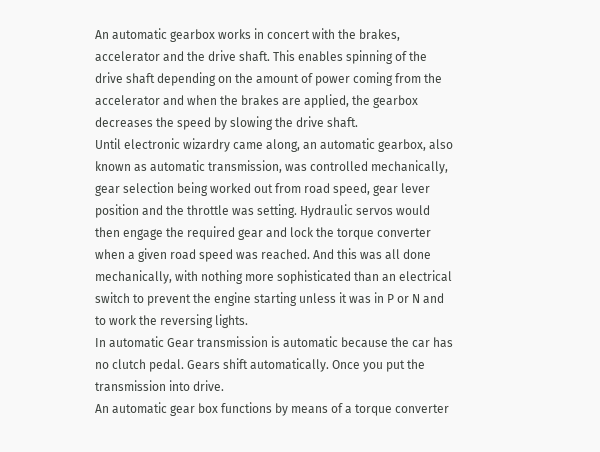An automatic gearbox works in concert with the brakes, accelerator and the drive shaft. This enables spinning of the drive shaft depending on the amount of power coming from the accelerator and when the brakes are applied, the gearbox decreases the speed by slowing the drive shaft.
Until electronic wizardry came along, an automatic gearbox, also known as automatic transmission, was controlled mechanically, gear selection being worked out from road speed, gear lever position and the throttle was setting. Hydraulic servos would then engage the required gear and lock the torque converter when a given road speed was reached. And this was all done mechanically, with nothing more sophisticated than an electrical switch to prevent the engine starting unless it was in P or N and to work the reversing lights.
In automatic Gear transmission is automatic because the car has no clutch pedal. Gears shift automatically. Once you put the transmission into drive.
An automatic gear box functions by means of a torque converter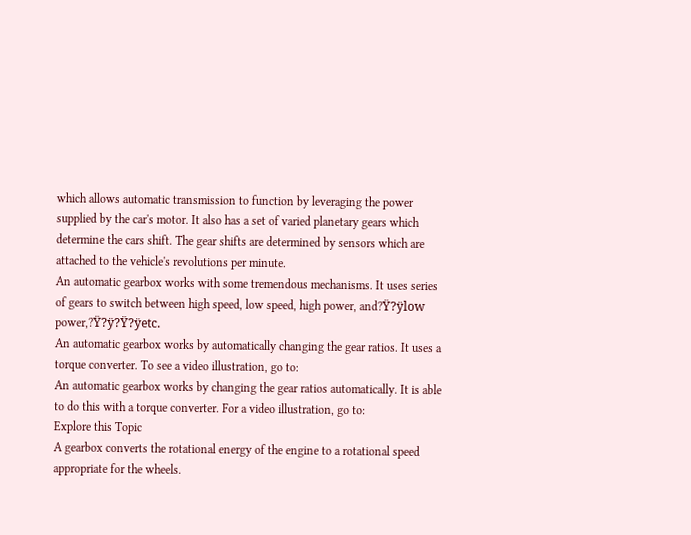which allows automatic transmission to function by leveraging the power supplied by the car's motor. It also has a set of varied planetary gears which determine the cars shift. The gear shifts are determined by sensors which are attached to the vehicle's revolutions per minute.
An automatic gearbox works with some tremendous mechanisms. It uses series of gears to switch between high speed, low speed, high power, and?Ÿ?ÿlow power,?Ÿ?ÿ?Ÿ?ÿetc.
An automatic gearbox works by automatically changing the gear ratios. It uses a torque converter. To see a video illustration, go to:
An automatic gearbox works by changing the gear ratios automatically. It is able to do this with a torque converter. For a video illustration, go to:
Explore this Topic
A gearbox converts the rotational energy of the engine to a rotational speed appropriate for the wheels.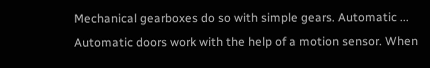Mechanical gearboxes do so with simple gears. Automatic ...
Automatic doors work with the help of a motion sensor. When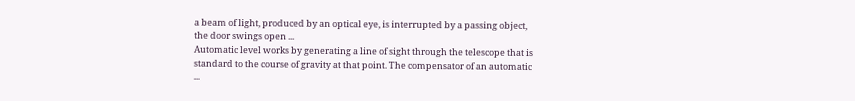a beam of light, produced by an optical eye, is interrupted by a passing object, the door swings open ...
Automatic level works by generating a line of sight through the telescope that is standard to the course of gravity at that point. The compensator of an automatic ...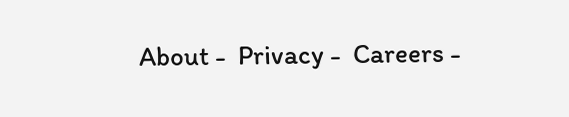About -  Privacy -  Careers -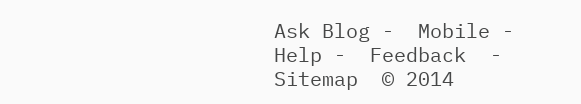Ask Blog -  Mobile -  Help -  Feedback  -  Sitemap  © 2014